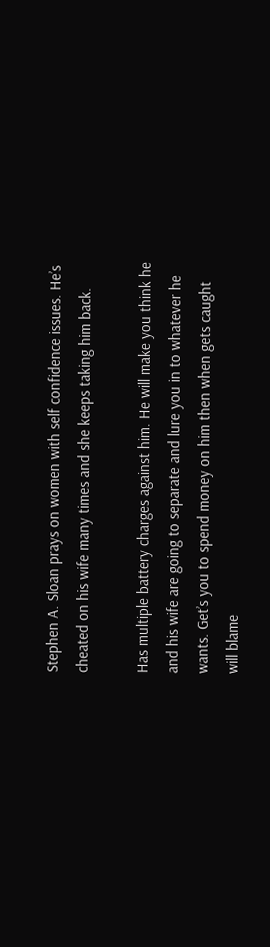Stephen A. Sloan prays on women with self confidence issues. He’s cheated on his wife many times and she keeps taking him back.

Has multiple battery charges against him. He will make you think he and his wife are going to separate and lure you in to whatever he wants. Get’s you to spend money on him then when gets caught will blame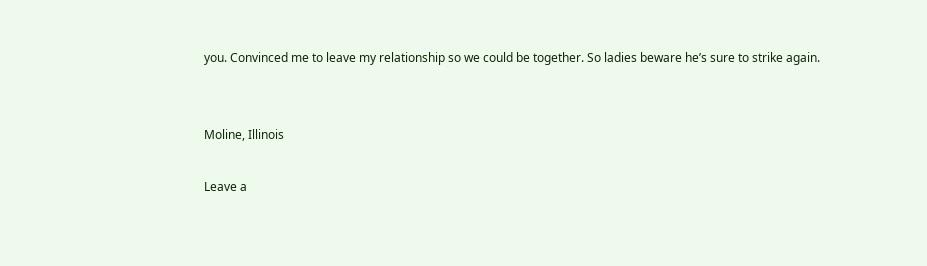you. Convinced me to leave my relationship so we could be together. So ladies beware he’s sure to strike again.


Moline, Illinois

Leave a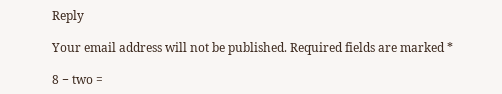Reply

Your email address will not be published. Required fields are marked *

8 − two =